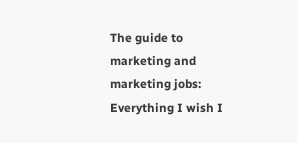The guide to marketing and marketing jobs: Everything I wish I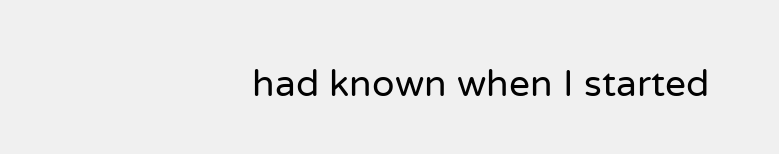had known when I started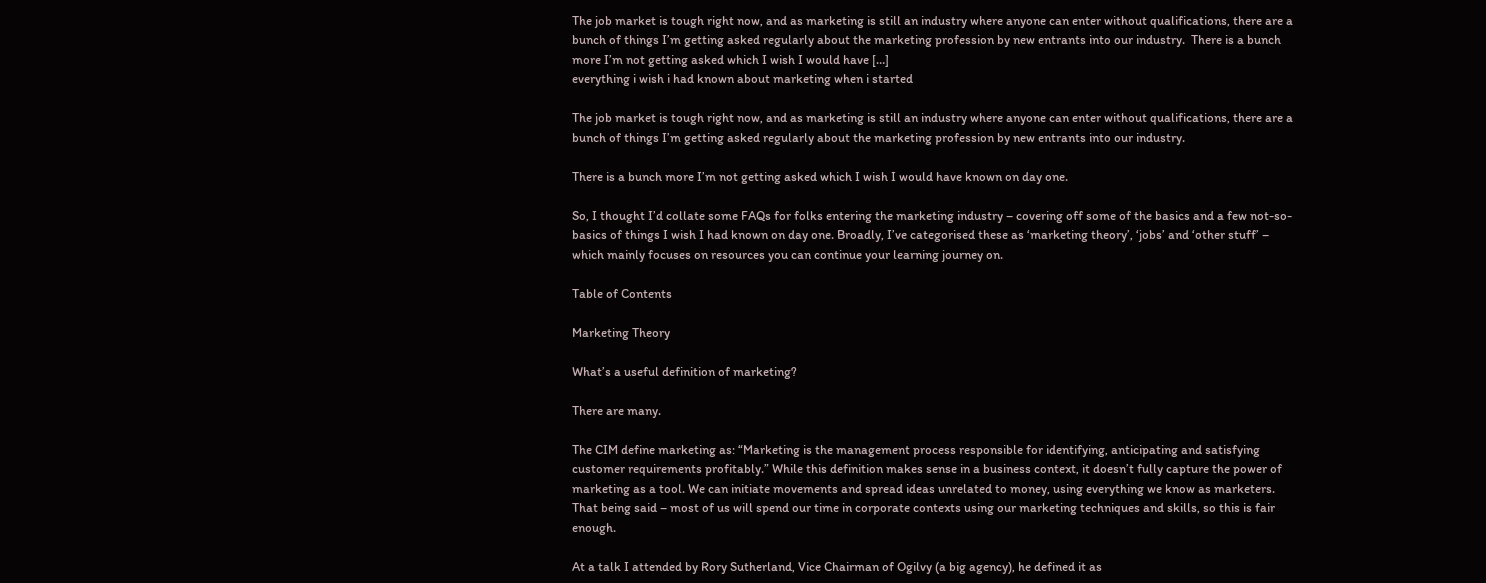The job market is tough right now, and as marketing is still an industry where anyone can enter without qualifications, there are a bunch of things I’m getting asked regularly about the marketing profession by new entrants into our industry.  There is a bunch more I’m not getting asked which I wish I would have […]
everything i wish i had known about marketing when i started

The job market is tough right now, and as marketing is still an industry where anyone can enter without qualifications, there are a bunch of things I’m getting asked regularly about the marketing profession by new entrants into our industry.

There is a bunch more I’m not getting asked which I wish I would have known on day one.

So, I thought I’d collate some FAQs for folks entering the marketing industry – covering off some of the basics and a few not-so-basics of things I wish I had known on day one. Broadly, I’ve categorised these as ‘marketing theory’, ‘jobs’ and ‘other stuff’ – which mainly focuses on resources you can continue your learning journey on.

Table of Contents

Marketing Theory

What’s a useful definition of marketing?

There are many.

The CIM define marketing as: “Marketing is the management process responsible for identifying, anticipating and satisfying customer requirements profitably.” While this definition makes sense in a business context, it doesn’t fully capture the power of marketing as a tool. We can initiate movements and spread ideas unrelated to money, using everything we know as marketers. That being said – most of us will spend our time in corporate contexts using our marketing techniques and skills, so this is fair enough.

At a talk I attended by Rory Sutherland, Vice Chairman of Ogilvy (a big agency), he defined it as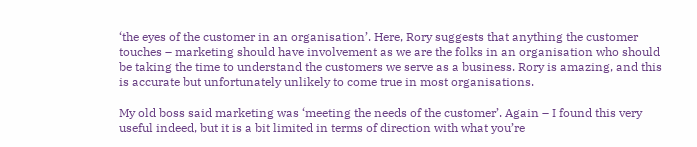‘the eyes of the customer in an organisation’. Here, Rory suggests that anything the customer touches – marketing should have involvement as we are the folks in an organisation who should be taking the time to understand the customers we serve as a business. Rory is amazing, and this is accurate but unfortunately unlikely to come true in most organisations.

My old boss said marketing was ‘meeting the needs of the customer’. Again – I found this very useful indeed, but it is a bit limited in terms of direction with what you’re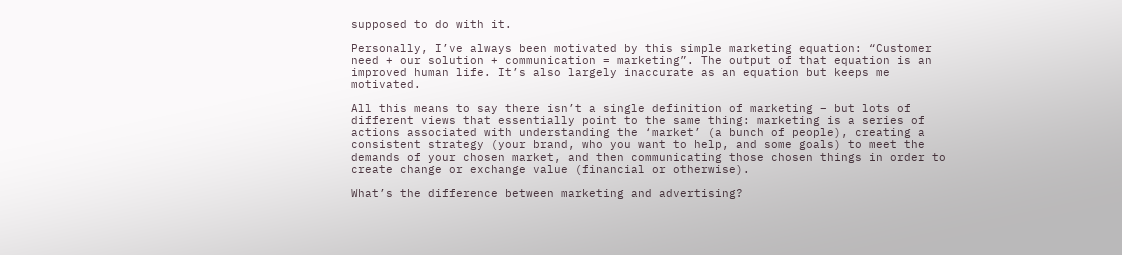supposed to do with it.

Personally, I’ve always been motivated by this simple marketing equation: “Customer need + our solution + communication = marketing”. The output of that equation is an improved human life. It’s also largely inaccurate as an equation but keeps me motivated.

All this means to say there isn’t a single definition of marketing – but lots of different views that essentially point to the same thing: marketing is a series of actions associated with understanding the ‘market’ (a bunch of people), creating a consistent strategy (your brand, who you want to help, and some goals) to meet the demands of your chosen market, and then communicating those chosen things in order to create change or exchange value (financial or otherwise).

What’s the difference between marketing and advertising?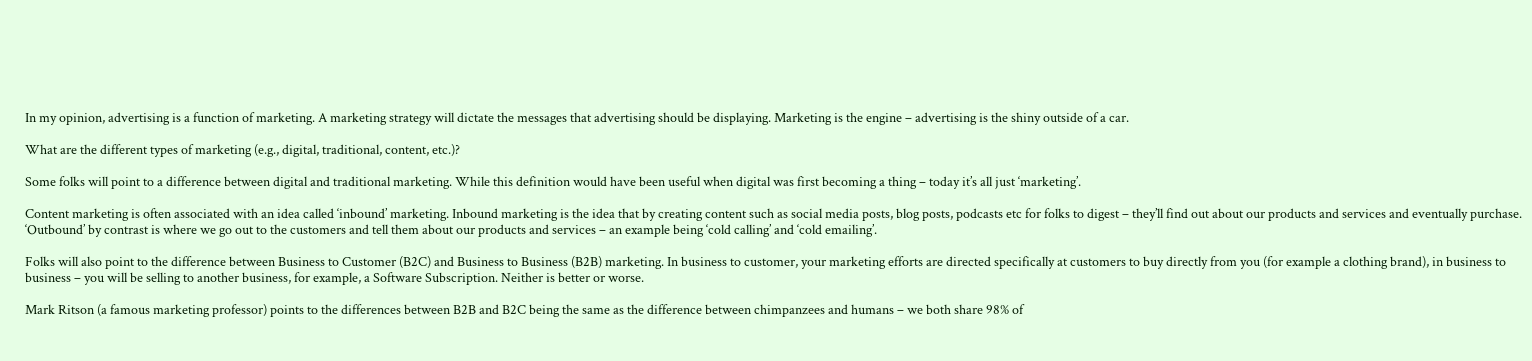In my opinion, advertising is a function of marketing. A marketing strategy will dictate the messages that advertising should be displaying. Marketing is the engine – advertising is the shiny outside of a car.

What are the different types of marketing (e.g., digital, traditional, content, etc.)?

Some folks will point to a difference between digital and traditional marketing. While this definition would have been useful when digital was first becoming a thing – today it’s all just ‘marketing’.

Content marketing is often associated with an idea called ‘inbound’ marketing. Inbound marketing is the idea that by creating content such as social media posts, blog posts, podcasts etc for folks to digest – they’ll find out about our products and services and eventually purchase. ‘Outbound’ by contrast is where we go out to the customers and tell them about our products and services – an example being ‘cold calling’ and ‘cold emailing’.

Folks will also point to the difference between Business to Customer (B2C) and Business to Business (B2B) marketing. In business to customer, your marketing efforts are directed specifically at customers to buy directly from you (for example a clothing brand), in business to business – you will be selling to another business, for example, a Software Subscription. Neither is better or worse.

Mark Ritson (a famous marketing professor) points to the differences between B2B and B2C being the same as the difference between chimpanzees and humans – we both share 98% of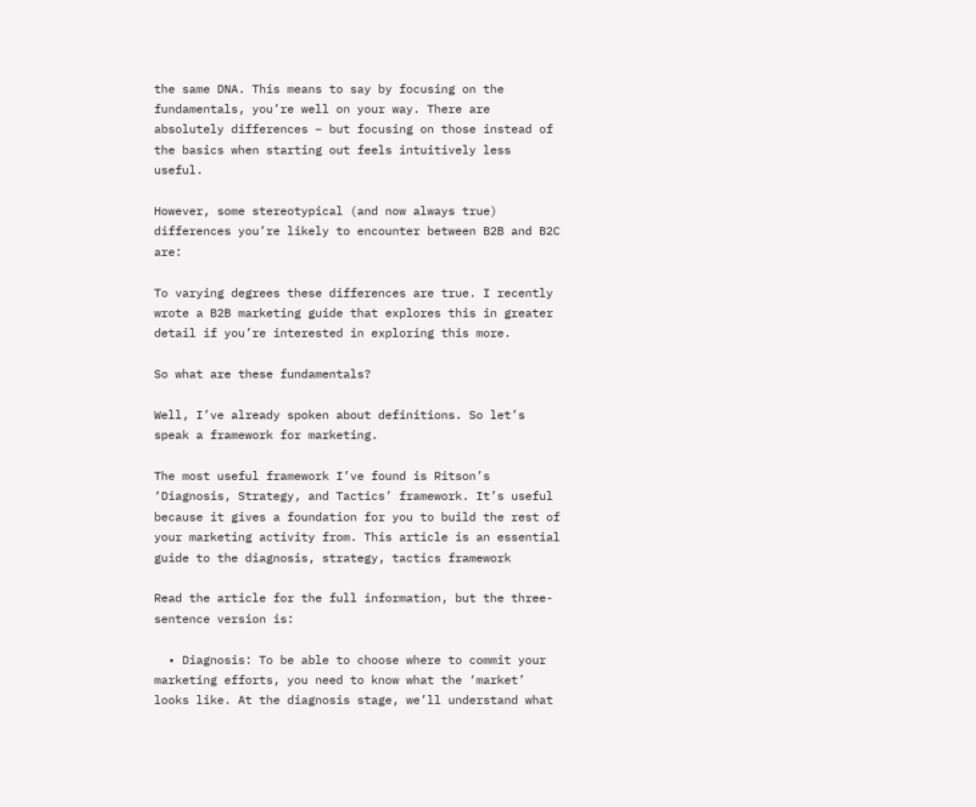the same DNA. This means to say by focusing on the fundamentals, you’re well on your way. There are absolutely differences – but focusing on those instead of the basics when starting out feels intuitively less useful.

However, some stereotypical (and now always true) differences you’re likely to encounter between B2B and B2C are:

To varying degrees these differences are true. I recently wrote a B2B marketing guide that explores this in greater detail if you’re interested in exploring this more.

So what are these fundamentals?

Well, I’ve already spoken about definitions. So let’s speak a framework for marketing.

The most useful framework I’ve found is Ritson’s ‘Diagnosis, Strategy, and Tactics’ framework. It’s useful because it gives a foundation for you to build the rest of your marketing activity from. This article is an essential guide to the diagnosis, strategy, tactics framework

Read the article for the full information, but the three-sentence version is:

  • Diagnosis: To be able to choose where to commit your marketing efforts, you need to know what the ‘market’ looks like. At the diagnosis stage, we’ll understand what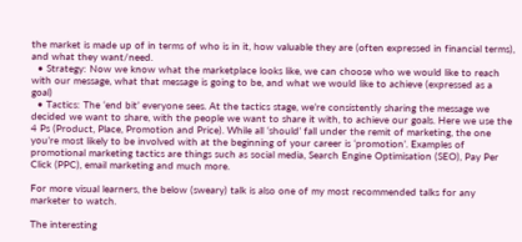the market is made up of in terms of who is in it, how valuable they are (often expressed in financial terms), and what they want/need.
  • Strategy: Now we know what the marketplace looks like, we can choose who we would like to reach with our message, what that message is going to be, and what we would like to achieve (expressed as a goal)
  • Tactics: The ‘end bit’ everyone sees. At the tactics stage, we’re consistently sharing the message we decided we want to share, with the people we want to share it with, to achieve our goals. Here we use the 4 Ps (Product, Place, Promotion and Price). While all ‘should’ fall under the remit of marketing, the one you’re most likely to be involved with at the beginning of your career is ‘promotion’. Examples of promotional marketing tactics are things such as social media, Search Engine Optimisation (SEO), Pay Per Click (PPC), email marketing and much more.

For more visual learners, the below (sweary) talk is also one of my most recommended talks for any marketer to watch.

The interesting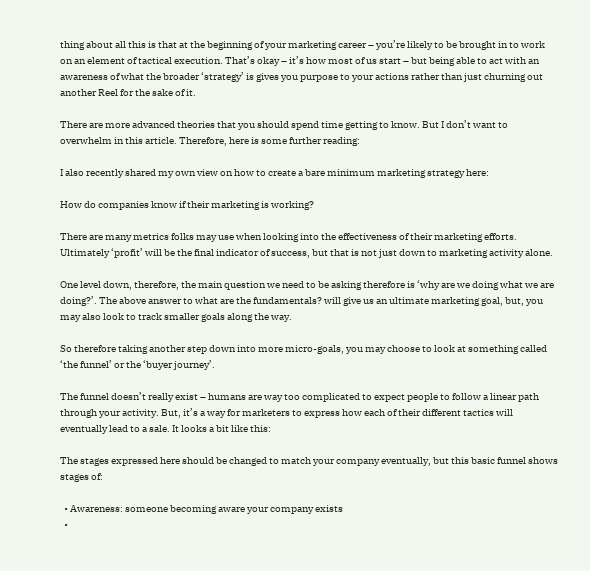thing about all this is that at the beginning of your marketing career – you’re likely to be brought in to work on an element of tactical execution. That’s okay – it’s how most of us start – but being able to act with an awareness of what the broader ‘strategy’ is gives you purpose to your actions rather than just churning out another Reel for the sake of it.

There are more advanced theories that you should spend time getting to know. But I don’t want to overwhelm in this article. Therefore, here is some further reading:

I also recently shared my own view on how to create a bare minimum marketing strategy here:

How do companies know if their marketing is working?

There are many metrics folks may use when looking into the effectiveness of their marketing efforts. Ultimately ‘profit’ will be the final indicator of success, but that is not just down to marketing activity alone.

One level down, therefore, the main question we need to be asking therefore is ‘why are we doing what we are doing?’. The above answer to what are the fundamentals? will give us an ultimate marketing goal, but, you may also look to track smaller goals along the way.

So therefore taking another step down into more micro-goals, you may choose to look at something called ‘the funnel’ or the ‘buyer journey’.

The funnel doesn’t really exist – humans are way too complicated to expect people to follow a linear path through your activity. But, it’s a way for marketers to express how each of their different tactics will eventually lead to a sale. It looks a bit like this:

The stages expressed here should be changed to match your company eventually, but this basic funnel shows stages of:

  • Awareness: someone becoming aware your company exists
  •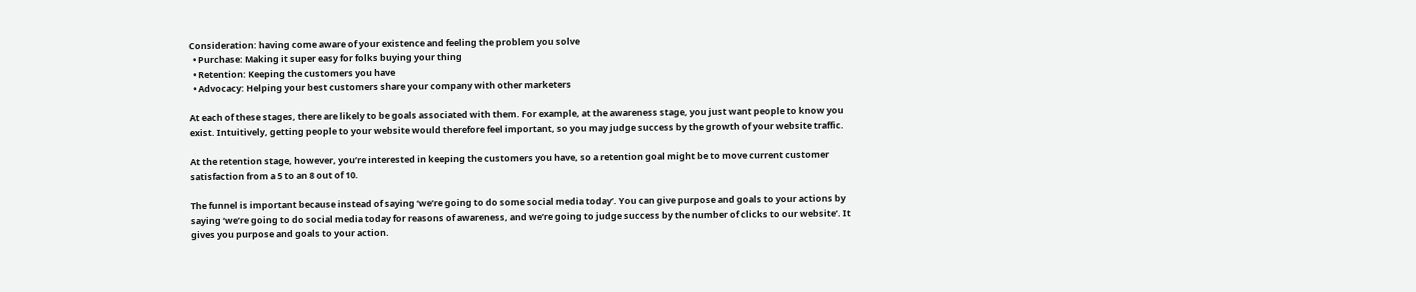Consideration: having come aware of your existence and feeling the problem you solve
  • Purchase: Making it super easy for folks buying your thing
  • Retention: Keeping the customers you have
  • Advocacy: Helping your best customers share your company with other marketers

At each of these stages, there are likely to be goals associated with them. For example, at the awareness stage, you just want people to know you exist. Intuitively, getting people to your website would therefore feel important, so you may judge success by the growth of your website traffic.

At the retention stage, however, you’re interested in keeping the customers you have, so a retention goal might be to move current customer satisfaction from a 5 to an 8 out of 10.

The funnel is important because instead of saying ‘we’re going to do some social media today’. You can give purpose and goals to your actions by saying ‘we’re going to do social media today for reasons of awareness, and we’re going to judge success by the number of clicks to our website’. It gives you purpose and goals to your action.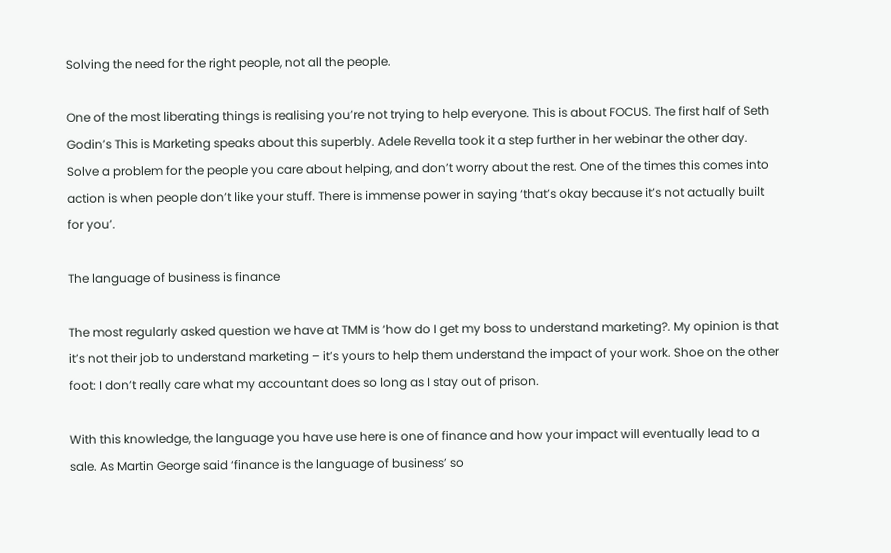Solving the need for the right people, not all the people.

One of the most liberating things is realising you’re not trying to help everyone. This is about FOCUS. The first half of Seth Godin’s This is Marketing speaks about this superbly. Adele Revella took it a step further in her webinar the other day. Solve a problem for the people you care about helping, and don’t worry about the rest. One of the times this comes into action is when people don’t like your stuff. There is immense power in saying ‘that’s okay because it’s not actually built for you’.

The language of business is finance

The most regularly asked question we have at TMM is ‘how do I get my boss to understand marketing?. My opinion is that it’s not their job to understand marketing – it’s yours to help them understand the impact of your work. Shoe on the other foot: I don’t really care what my accountant does so long as I stay out of prison.

With this knowledge, the language you have use here is one of finance and how your impact will eventually lead to a sale. As Martin George said ‘finance is the language of business’ so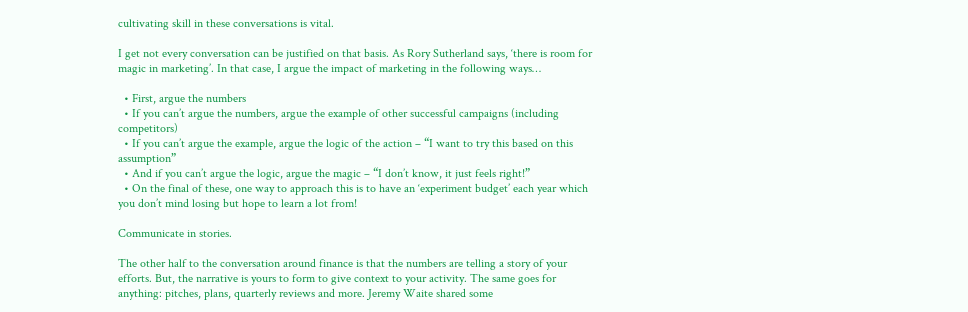cultivating skill in these conversations is vital.

I get not every conversation can be justified on that basis. As Rory Sutherland says, ‘there is room for magic in marketing’. In that case, I argue the impact of marketing in the following ways…

  • First, argue the numbers
  • If you can’t argue the numbers, argue the example of other successful campaigns (including competitors)
  • If you can’t argue the example, argue the logic of the action – “I want to try this based on this assumption”
  • And if you can’t argue the logic, argue the magic – “I don’t know, it just feels right!”
  • On the final of these, one way to approach this is to have an ‘experiment budget’ each year which you don’t mind losing but hope to learn a lot from!

Communicate in stories.

The other half to the conversation around finance is that the numbers are telling a story of your efforts. But, the narrative is yours to form to give context to your activity. The same goes for anything: pitches, plans, quarterly reviews and more. Jeremy Waite shared some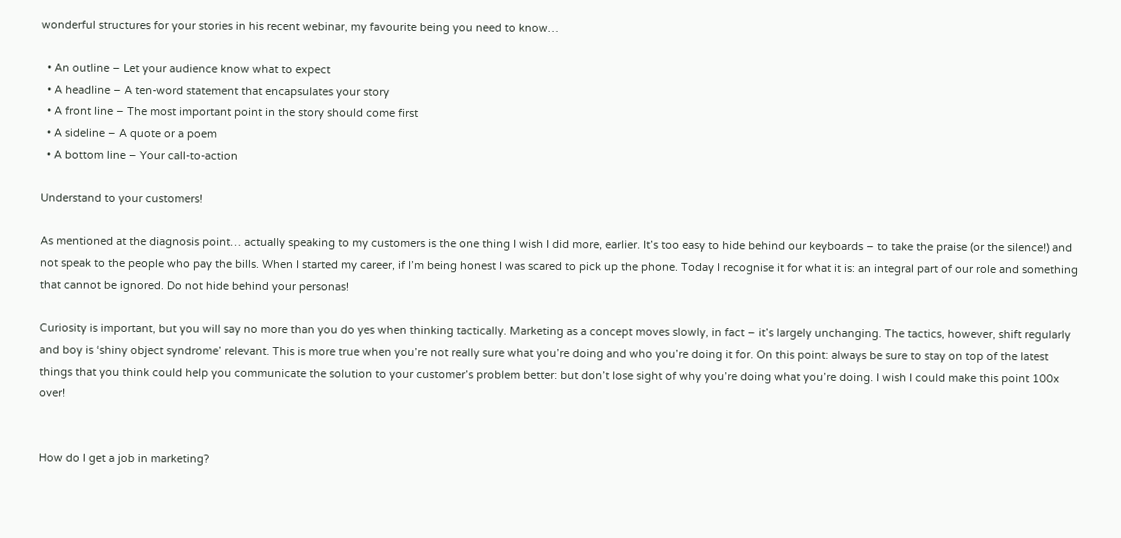wonderful structures for your stories in his recent webinar, my favourite being you need to know…

  • An outline – Let your audience know what to expect
  • A headline – A ten-word statement that encapsulates your story
  • A front line – The most important point in the story should come first
  • A sideline – A quote or a poem
  • A bottom line – Your call-to-action

Understand to your customers!

As mentioned at the diagnosis point… actually speaking to my customers is the one thing I wish I did more, earlier. It’s too easy to hide behind our keyboards – to take the praise (or the silence!) and not speak to the people who pay the bills. When I started my career, if I’m being honest I was scared to pick up the phone. Today I recognise it for what it is: an integral part of our role and something that cannot be ignored. Do not hide behind your personas!

Curiosity is important, but you will say no more than you do yes when thinking tactically. Marketing as a concept moves slowly, in fact – it’s largely unchanging. The tactics, however, shift regularly and boy is ‘shiny object syndrome’ relevant. This is more true when you’re not really sure what you’re doing and who you’re doing it for. On this point: always be sure to stay on top of the latest things that you think could help you communicate the solution to your customer’s problem better: but don’t lose sight of why you’re doing what you’re doing. I wish I could make this point 100x over!


How do I get a job in marketing?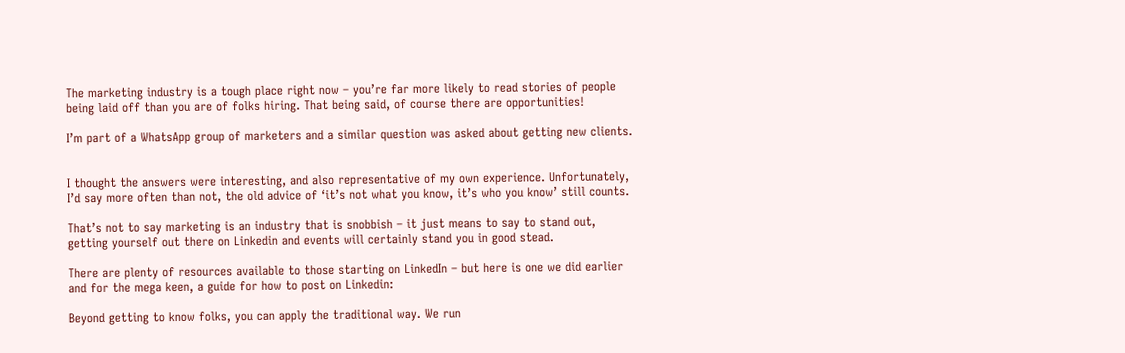The marketing industry is a tough place right now – you’re far more likely to read stories of people being laid off than you are of folks hiring. That being said, of course there are opportunities!

I’m part of a WhatsApp group of marketers and a similar question was asked about getting new clients.


I thought the answers were interesting, and also representative of my own experience. Unfortunately, I’d say more often than not, the old advice of ‘it’s not what you know, it’s who you know’ still counts.

That’s not to say marketing is an industry that is snobbish – it just means to say to stand out, getting yourself out there on Linkedin and events will certainly stand you in good stead.

There are plenty of resources available to those starting on LinkedIn – but here is one we did earlier and for the mega keen, a guide for how to post on Linkedin:

Beyond getting to know folks, you can apply the traditional way. We run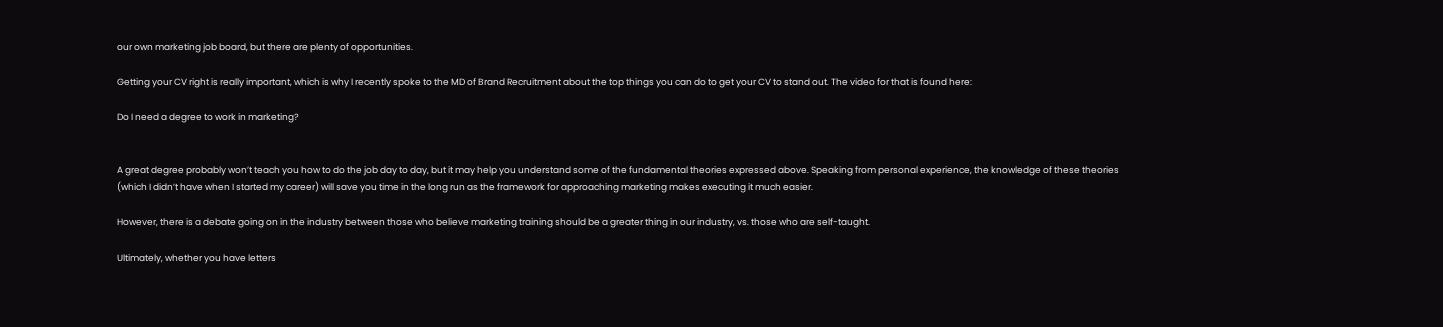our own marketing job board, but there are plenty of opportunities.

Getting your CV right is really important, which is why I recently spoke to the MD of Brand Recruitment about the top things you can do to get your CV to stand out. The video for that is found here:

Do I need a degree to work in marketing?


A great degree probably won’t teach you how to do the job day to day, but it may help you understand some of the fundamental theories expressed above. Speaking from personal experience, the knowledge of these theories (which I didn’t have when I started my career) will save you time in the long run as the framework for approaching marketing makes executing it much easier.

However, there is a debate going on in the industry between those who believe marketing training should be a greater thing in our industry, vs. those who are self-taught.

Ultimately, whether you have letters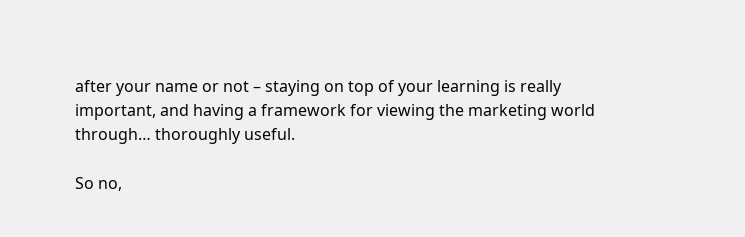after your name or not – staying on top of your learning is really important, and having a framework for viewing the marketing world through… thoroughly useful.

So no,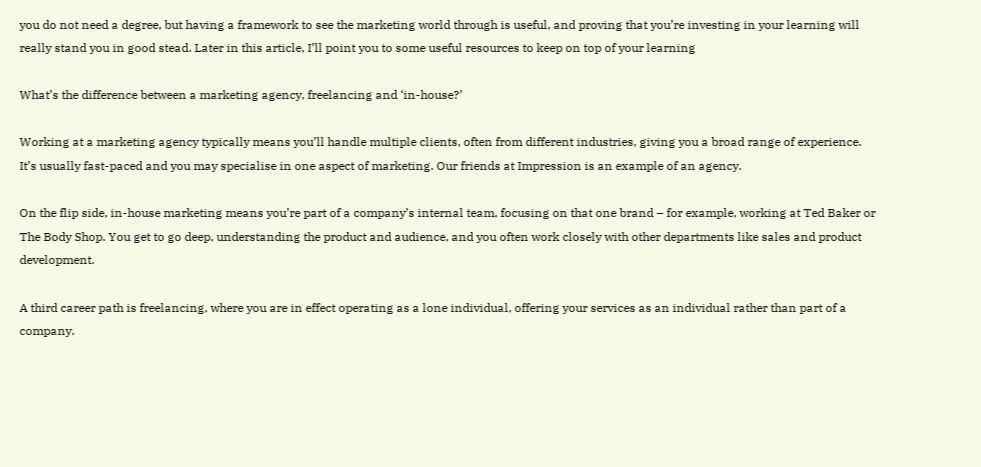you do not need a degree, but having a framework to see the marketing world through is useful, and proving that you’re investing in your learning will really stand you in good stead. Later in this article, I’ll point you to some useful resources to keep on top of your learning

What’s the difference between a marketing agency, freelancing and ‘in-house?’

Working at a marketing agency typically means you’ll handle multiple clients, often from different industries, giving you a broad range of experience. It’s usually fast-paced and you may specialise in one aspect of marketing. Our friends at Impression is an example of an agency.

On the flip side, in-house marketing means you’re part of a company’s internal team, focusing on that one brand – for example, working at Ted Baker or The Body Shop. You get to go deep, understanding the product and audience, and you often work closely with other departments like sales and product development.

A third career path is freelancing, where you are in effect operating as a lone individual, offering your services as an individual rather than part of a company.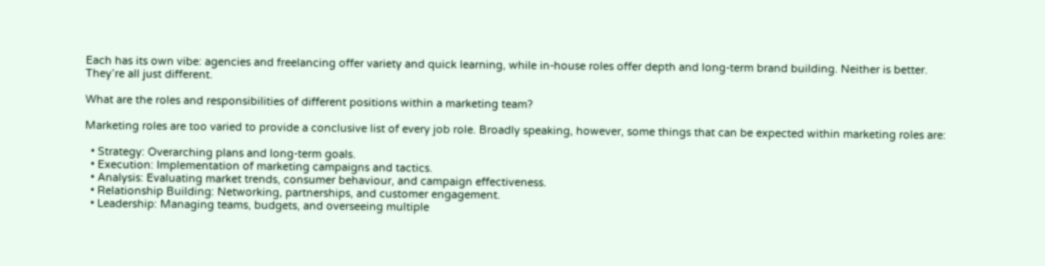Each has its own vibe: agencies and freelancing offer variety and quick learning, while in-house roles offer depth and long-term brand building. Neither is better. They’re all just different.

What are the roles and responsibilities of different positions within a marketing team?

Marketing roles are too varied to provide a conclusive list of every job role. Broadly speaking, however, some things that can be expected within marketing roles are:

  • Strategy: Overarching plans and long-term goals.
  • Execution: Implementation of marketing campaigns and tactics.
  • Analysis: Evaluating market trends, consumer behaviour, and campaign effectiveness.
  • Relationship Building: Networking, partnerships, and customer engagement.
  • Leadership: Managing teams, budgets, and overseeing multiple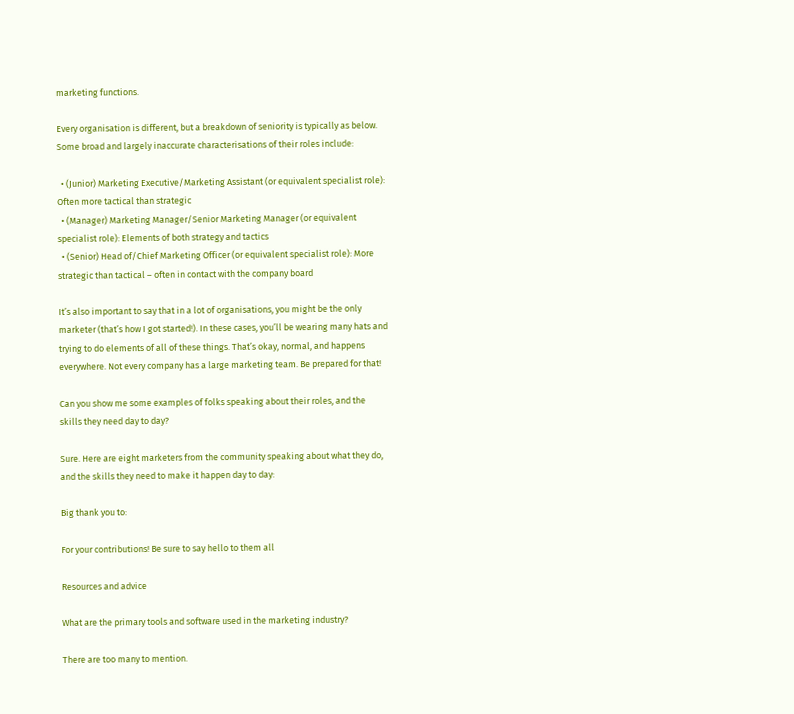marketing functions.

Every organisation is different, but a breakdown of seniority is typically as below. Some broad and largely inaccurate characterisations of their roles include:

  • (Junior) Marketing Executive/Marketing Assistant (or equivalent specialist role): Often more tactical than strategic
  • (Manager) Marketing Manager/Senior Marketing Manager (or equivalent specialist role): Elements of both strategy and tactics
  • (Senior) Head of/Chief Marketing Officer (or equivalent specialist role): More strategic than tactical – often in contact with the company board

It’s also important to say that in a lot of organisations, you might be the only marketer (that’s how I got started!). In these cases, you’ll be wearing many hats and trying to do elements of all of these things. That’s okay, normal, and happens everywhere. Not every company has a large marketing team. Be prepared for that!

Can you show me some examples of folks speaking about their roles, and the skills they need day to day?

Sure. Here are eight marketers from the community speaking about what they do, and the skills they need to make it happen day to day:

Big thank you to:

For your contributions! Be sure to say hello to them all

Resources and advice

What are the primary tools and software used in the marketing industry?

There are too many to mention.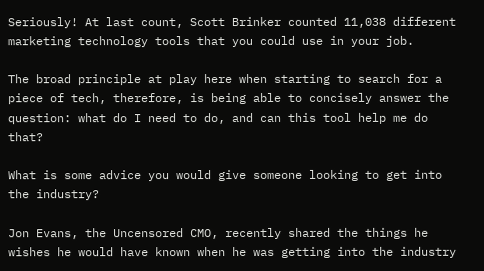Seriously! At last count, Scott Brinker counted 11,038 different marketing technology tools that you could use in your job.

The broad principle at play here when starting to search for a piece of tech, therefore, is being able to concisely answer the question: what do I need to do, and can this tool help me do that?

What is some advice you would give someone looking to get into the industry?

Jon Evans, the Uncensored CMO, recently shared the things he wishes he would have known when he was getting into the industry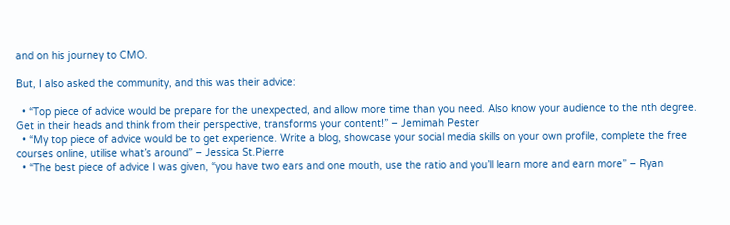and on his journey to CMO.

But, I also asked the community, and this was their advice:

  • “Top piece of advice would be prepare for the unexpected, and allow more time than you need. Also know your audience to the nth degree. Get in their heads and think from their perspective, transforms your content!” – Jemimah Pester
  • “My top piece of advice would be to get experience. Write a blog, showcase your social media skills on your own profile, complete the free courses online, utilise what’s around” – Jessica St.Pierre
  • “The best piece of advice I was given, “you have two ears and one mouth, use the ratio and you’ll learn more and earn more” – Ryan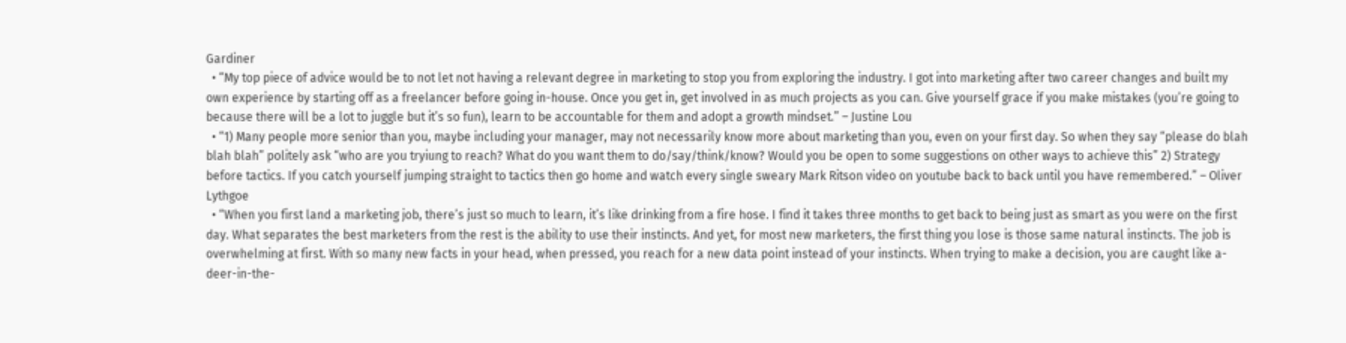Gardiner
  • “My top piece of advice would be to not let not having a relevant degree in marketing to stop you from exploring the industry. I got into marketing after two career changes and built my own experience by starting off as a freelancer before going in-house. Once you get in, get involved in as much projects as you can. Give yourself grace if you make mistakes (you’re going to because there will be a lot to juggle but it’s so fun), learn to be accountable for them and adopt a growth mindset.” – Justine Lou
  • “1) Many people more senior than you, maybe including your manager, may not necessarily know more about marketing than you, even on your first day. So when they say “please do blah blah blah” politely ask “who are you tryiung to reach? What do you want them to do/say/think/know? Would you be open to some suggestions on other ways to achieve this” 2) Strategy before tactics. If you catch yourself jumping straight to tactics then go home and watch every single sweary Mark Ritson video on youtube back to back until you have remembered.” – Oliver Lythgoe
  • “When you first land a marketing job, there’s just so much to learn, it’s like drinking from a fire hose. I find it takes three months to get back to being just as smart as you were on the first day. What separates the best marketers from the rest is the ability to use their instincts. And yet, for most new marketers, the first thing you lose is those same natural instincts. The job is overwhelming at first. With so many new facts in your head, when pressed, you reach for a new data point instead of your instincts. When trying to make a decision, you are caught like a-deer-in-the-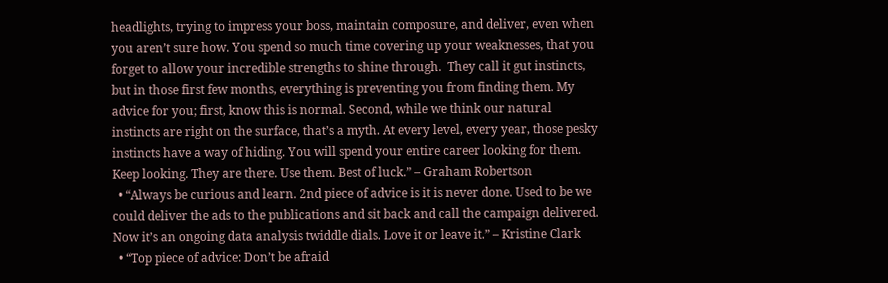headlights, trying to impress your boss, maintain composure, and deliver, even when you aren’t sure how. You spend so much time covering up your weaknesses, that you forget to allow your incredible strengths to shine through.  They call it gut instincts, but in those first few months, everything is preventing you from finding them. My advice for you; first, know this is normal. Second, while we think our natural instincts are right on the surface, that’s a myth. At every level, every year, those pesky instincts have a way of hiding. You will spend your entire career looking for them. Keep looking. They are there. Use them. Best of luck.” – Graham Robertson
  • “Always be curious and learn. 2nd piece of advice is it is never done. Used to be we could deliver the ads to the publications and sit back and call the campaign delivered. Now it’s an ongoing data analysis twiddle dials. Love it or leave it.” – Kristine Clark
  • “Top piece of advice: Don’t be afraid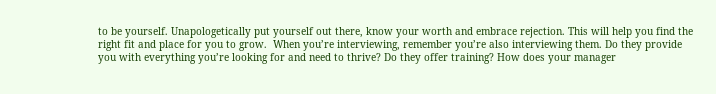to be yourself. Unapologetically put yourself out there, know your worth and embrace rejection. This will help you find the right fit and place for you to grow.  When you’re interviewing, remember you’re also interviewing them. Do they provide you with everything you’re looking for and need to thrive? Do they offer training? How does your manager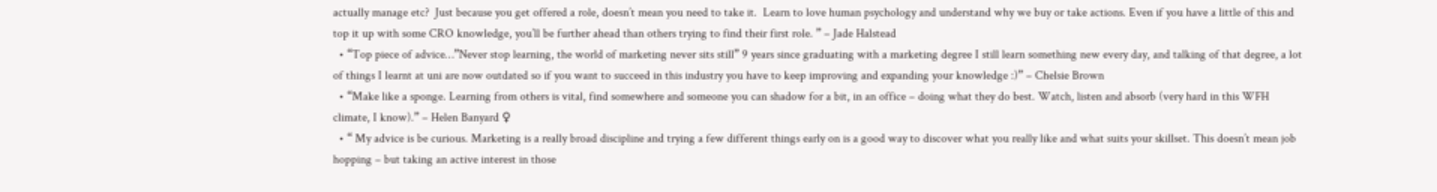actually manage etc?  Just because you get offered a role, doesn’t mean you need to take it.  Learn to love human psychology and understand why we buy or take actions. Even if you have a little of this and top it up with some CRO knowledge, you’ll be further ahead than others trying to find their first role. ” – Jade Halstead
  • “Top piece of advice…”Never stop learning, the world of marketing never sits still” 9 years since graduating with a marketing degree I still learn something new every day, and talking of that degree, a lot of things I learnt at uni are now outdated so if you want to succeed in this industry you have to keep improving and expanding your knowledge :)” – Chelsie Brown
  • “Make like a sponge. Learning from others is vital, find somewhere and someone you can shadow for a bit, in an office – doing what they do best. Watch, listen and absorb (very hard in this WFH climate, I know).” – Helen Banyard ♀
  • “ My advice is be curious. Marketing is a really broad discipline and trying a few different things early on is a good way to discover what you really like and what suits your skillset. This doesn’t mean job hopping – but taking an active interest in those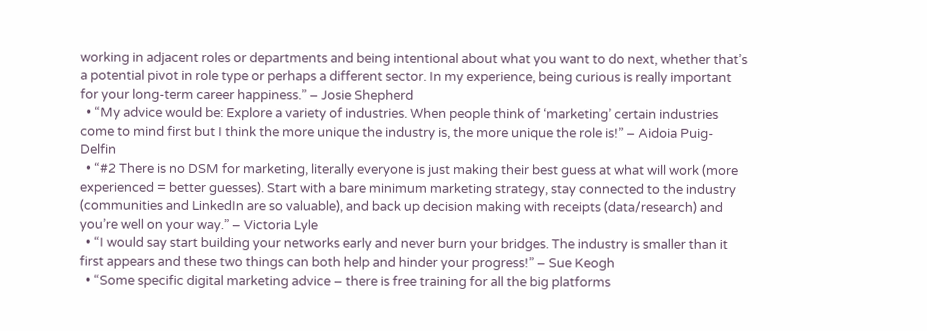working in adjacent roles or departments and being intentional about what you want to do next, whether that’s a potential pivot in role type or perhaps a different sector. In my experience, being curious is really important for your long-term career happiness.” – Josie Shepherd
  • “My advice would be: Explore a variety of industries. When people think of ‘marketing’ certain industries come to mind first but I think the more unique the industry is, the more unique the role is!” – Aidoia Puig-Delfin
  • “#2 There is no DSM for marketing, literally everyone is just making their best guess at what will work (more experienced = better guesses). Start with a bare minimum marketing strategy, stay connected to the industry (communities and LinkedIn are so valuable), and back up decision making with receipts (data/research) and you’re well on your way.” – Victoria Lyle
  • “I would say start building your networks early and never burn your bridges. The industry is smaller than it first appears and these two things can both help and hinder your progress!” – Sue Keogh
  • “Some specific digital marketing advice – there is free training for all the big platforms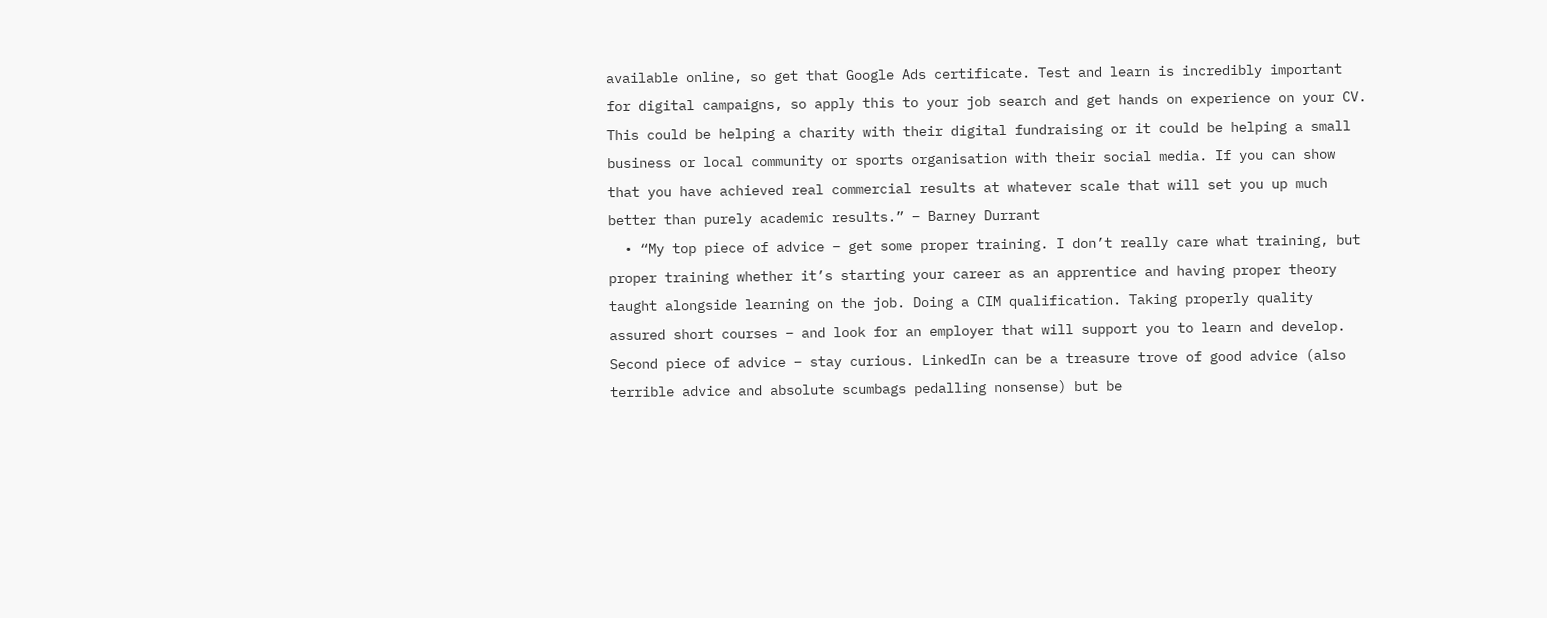available online, so get that Google Ads certificate. Test and learn is incredibly important for digital campaigns, so apply this to your job search and get hands on experience on your CV. This could be helping a charity with their digital fundraising or it could be helping a small business or local community or sports organisation with their social media. If you can show that you have achieved real commercial results at whatever scale that will set you up much better than purely academic results.” – Barney Durrant
  • “My top piece of advice – get some proper training. I don’t really care what training, but proper training whether it’s starting your career as an apprentice and having proper theory taught alongside learning on the job. Doing a CIM qualification. Taking properly quality assured short courses – and look for an employer that will support you to learn and develop.  Second piece of advice – stay curious. LinkedIn can be a treasure trove of good advice (also terrible advice and absolute scumbags pedalling nonsense) but be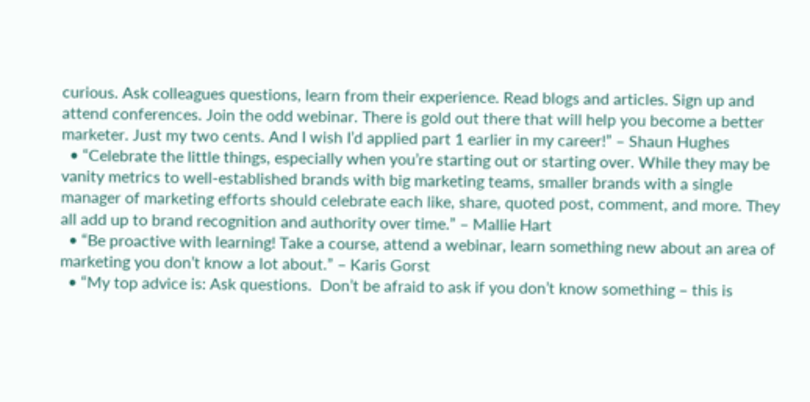curious. Ask colleagues questions, learn from their experience. Read blogs and articles. Sign up and attend conferences. Join the odd webinar. There is gold out there that will help you become a better marketer. Just my two cents. And I wish I’d applied part 1 earlier in my career!” – Shaun Hughes
  • “Celebrate the little things, especially when you’re starting out or starting over. While they may be vanity metrics to well-established brands with big marketing teams, smaller brands with a single manager of marketing efforts should celebrate each like, share, quoted post, comment, and more. They all add up to brand recognition and authority over time.” – Mallie Hart
  • “Be proactive with learning! Take a course, attend a webinar, learn something new about an area of marketing you don’t know a lot about.” – Karis Gorst
  • “My top advice is: Ask questions.  Don’t be afraid to ask if you don’t know something – this is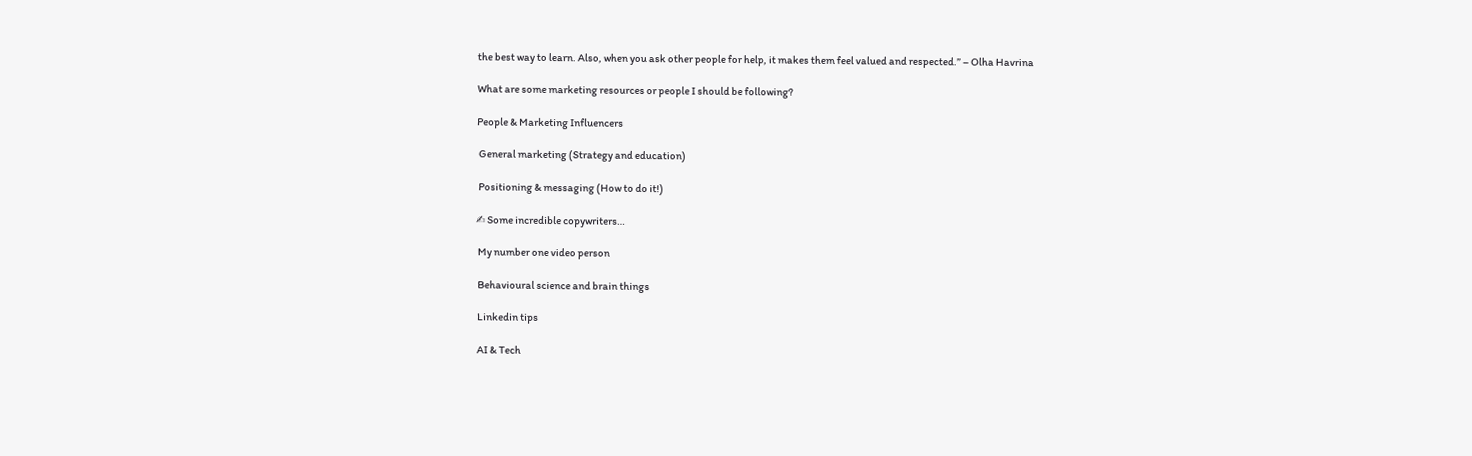the best way to learn. Also, when you ask other people for help, it makes them feel valued and respected.” – Olha Havrina

What are some marketing resources or people I should be following?

People & Marketing Influencers

 General marketing (Strategy and education)

 Positioning & messaging (How to do it!)

✍ Some incredible copywriters…

 My number one video person

 Behavioural science and brain things

 Linkedin tips

 AI & Tech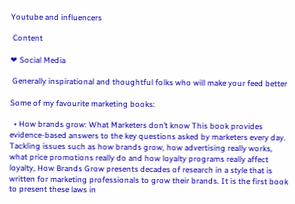Youtube and influencers

 Content

❤ Social Media

 Generally inspirational and thoughtful folks who will make your feed better

Some of my favourite marketing books:

  • How brands grow: What Marketers don’t know This book provides evidence-based answers to the key questions asked by marketers every day. Tackling issues such as how brands grow, how advertising really works, what price promotions really do and how loyalty programs really affect loyalty, How Brands Grow presents decades of research in a style that is written for marketing professionals to grow their brands. It is the first book to present these laws in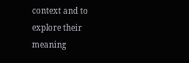context and to explore their meaning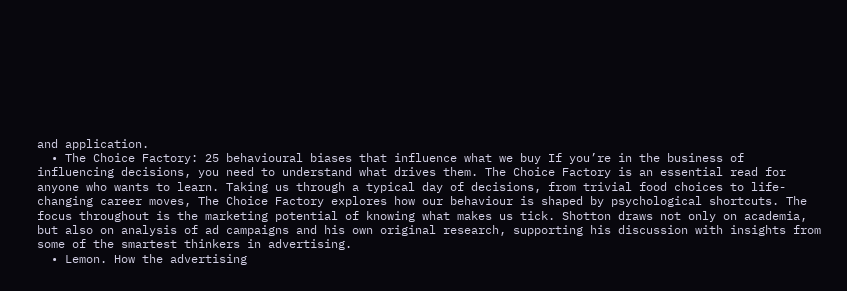and application.
  • The Choice Factory: 25 behavioural biases that influence what we buy If you’re in the business of influencing decisions, you need to understand what drives them. The Choice Factory is an essential read for anyone who wants to learn. Taking us through a typical day of decisions, from trivial food choices to life-changing career moves, The Choice Factory explores how our behaviour is shaped by psychological shortcuts. The focus throughout is the marketing potential of knowing what makes us tick. Shotton draws not only on academia, but also on analysis of ad campaigns and his own original research, supporting his discussion with insights from some of the smartest thinkers in advertising.
  • Lemon. How the advertising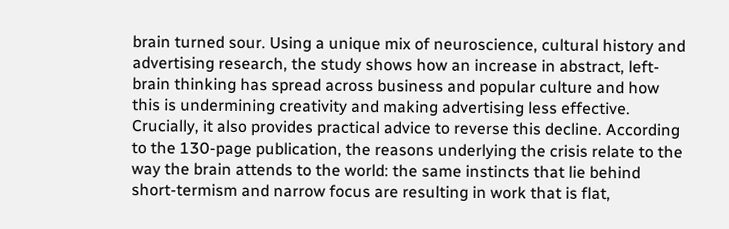brain turned sour. Using a unique mix of neuroscience, cultural history and advertising research, the study shows how an increase in abstract, left-brain thinking has spread across business and popular culture and how this is undermining creativity and making advertising less effective. Crucially, it also provides practical advice to reverse this decline. According to the 130-page publication, the reasons underlying the crisis relate to the way the brain attends to the world: the same instincts that lie behind short-termism and narrow focus are resulting in work that is flat,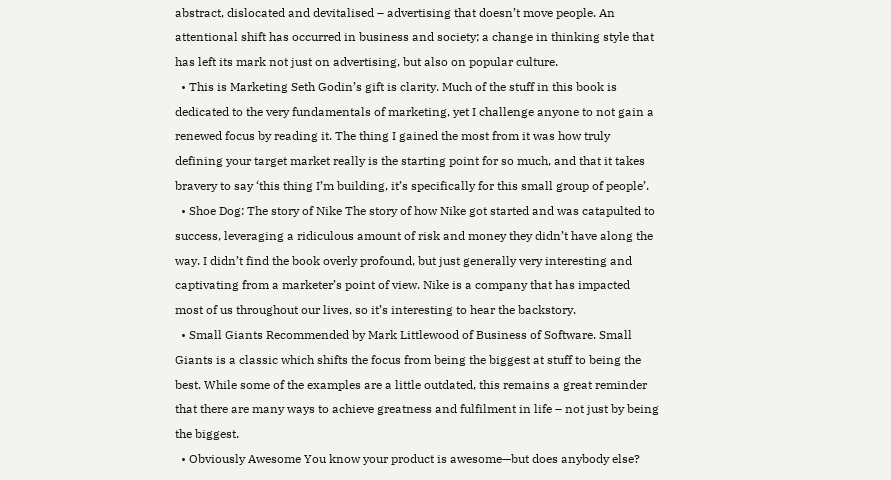abstract, dislocated and devitalised – advertising that doesn’t move people. An attentional shift has occurred in business and society; a change in thinking style that has left its mark not just on advertising, but also on popular culture.
  • This is Marketing Seth Godin’s gift is clarity. Much of the stuff in this book is dedicated to the very fundamentals of marketing, yet I challenge anyone to not gain a renewed focus by reading it. The thing I gained the most from it was how truly defining your target market really is the starting point for so much, and that it takes bravery to say ‘this thing I’m building, it’s specifically for this small group of people’.
  • Shoe Dog: The story of Nike The story of how Nike got started and was catapulted to success, leveraging a ridiculous amount of risk and money they didn’t have along the way. I didn’t find the book overly profound, but just generally very interesting and captivating from a marketer’s point of view. Nike is a company that has impacted most of us throughout our lives, so it’s interesting to hear the backstory.
  • Small Giants Recommended by Mark Littlewood of Business of Software. Small Giants is a classic which shifts the focus from being the biggest at stuff to being the best. While some of the examples are a little outdated, this remains a great reminder that there are many ways to achieve greatness and fulfilment in life – not just by being the biggest.
  • Obviously Awesome You know your product is awesome—but does anybody else?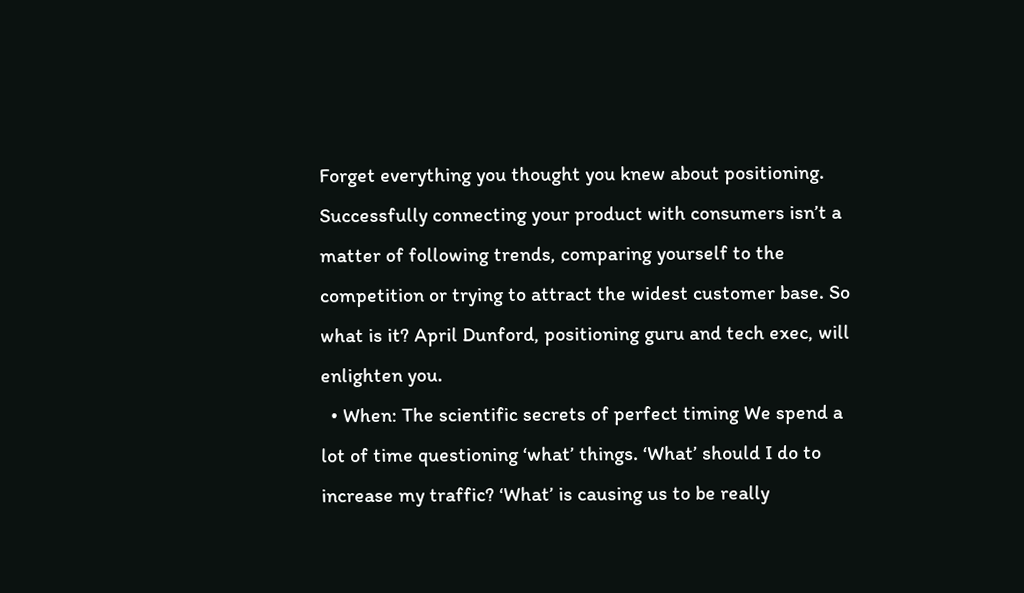Forget everything you thought you knew about positioning. Successfully connecting your product with consumers isn’t a matter of following trends, comparing yourself to the competition or trying to attract the widest customer base. So what is it? April Dunford, positioning guru and tech exec, will enlighten you.
  • When: The scientific secrets of perfect timing We spend a lot of time questioning ‘what’ things. ‘What’ should I do to increase my traffic? ‘What’ is causing us to be really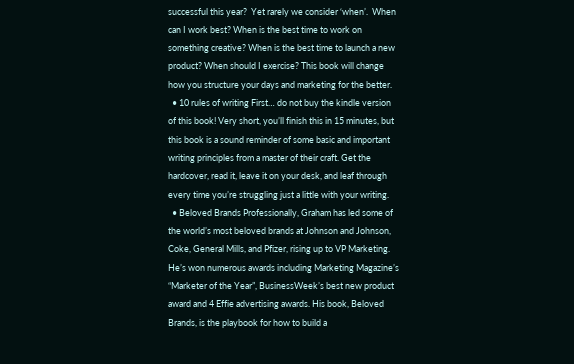successful this year?  Yet rarely we consider ‘when’.  When can I work best? When is the best time to work on something creative? When is the best time to launch a new product? When should I exercise? This book will change how you structure your days and marketing for the better.
  • 10 rules of writing First… do not buy the kindle version of this book! Very short, you’ll finish this in 15 minutes, but this book is a sound reminder of some basic and important writing principles from a master of their craft. Get the hardcover, read it, leave it on your desk, and leaf through every time you’re struggling just a little with your writing.
  • Beloved Brands Professionally, Graham has led some of the world’s most beloved brands at Johnson and Johnson, Coke, General Mills, and Pfizer, rising up to VP Marketing. He’s won numerous awards including Marketing Magazine’s “Marketer of the Year”, BusinessWeek’s best new product award and 4 Effie advertising awards. His book, Beloved Brands, is the playbook for how to build a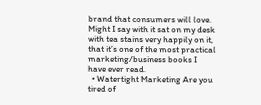brand that consumers will love. Might I say with it sat on my desk with tea stains very happily on it, that it’s one of the most practical marketing/business books I have ever read.
  • Watertight Marketing Are you tired of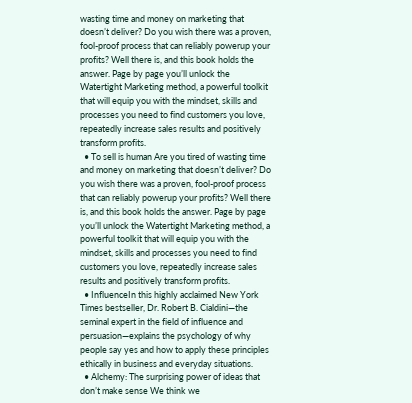wasting time and money on marketing that doesn’t deliver? Do you wish there was a proven, fool-proof process that can reliably powerup your profits? Well there is, and this book holds the answer. Page by page you’ll unlock the Watertight Marketing method, a powerful toolkit that will equip you with the mindset, skills and processes you need to find customers you love, repeatedly increase sales results and positively transform profits.
  • To sell is human Are you tired of wasting time and money on marketing that doesn’t deliver? Do you wish there was a proven, fool-proof process that can reliably powerup your profits? Well there is, and this book holds the answer. Page by page you’ll unlock the Watertight Marketing method, a powerful toolkit that will equip you with the mindset, skills and processes you need to find customers you love, repeatedly increase sales results and positively transform profits.
  • InfluenceIn this highly acclaimed New York Times bestseller, Dr. Robert B. Cialdini—the seminal expert in the field of influence and persuasion—explains the psychology of why people say yes and how to apply these principles ethically in business and everyday situations.
  • Alchemy: The surprising power of ideas that don’t make sense We think we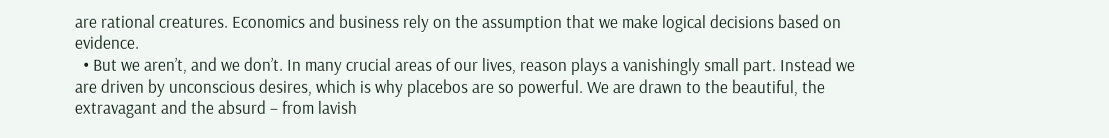are rational creatures. Economics and business rely on the assumption that we make logical decisions based on evidence.
  • But we aren’t, and we don’t. In many crucial areas of our lives, reason plays a vanishingly small part. Instead we are driven by unconscious desires, which is why placebos are so powerful. We are drawn to the beautiful, the extravagant and the absurd – from lavish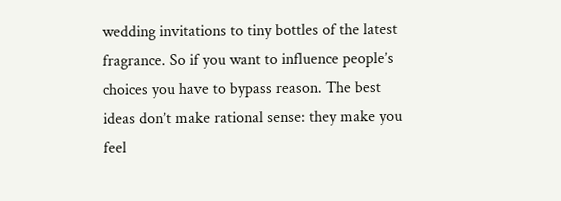wedding invitations to tiny bottles of the latest fragrance. So if you want to influence people’s choices you have to bypass reason. The best ideas don’t make rational sense: they make you feel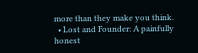more than they make you think.
  • Lost and Founder: A painfully honest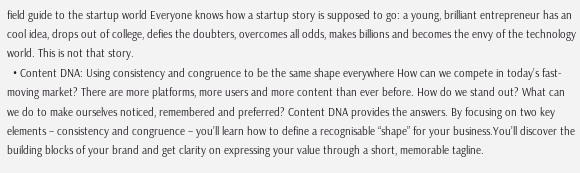field guide to the startup world Everyone knows how a startup story is supposed to go: a young, brilliant entrepreneur has an cool idea, drops out of college, defies the doubters, overcomes all odds, makes billions and becomes the envy of the technology world. This is not that story.
  • Content DNA: Using consistency and congruence to be the same shape everywhere How can we compete in today’s fast-moving market? There are more platforms, more users and more content than ever before. How do we stand out? What can we do to make ourselves noticed, remembered and preferred? Content DNA provides the answers. By focusing on two key elements – consistency and congruence – you’ll learn how to define a recognisable “shape” for your business.You’ll discover the building blocks of your brand and get clarity on expressing your value through a short, memorable tagline.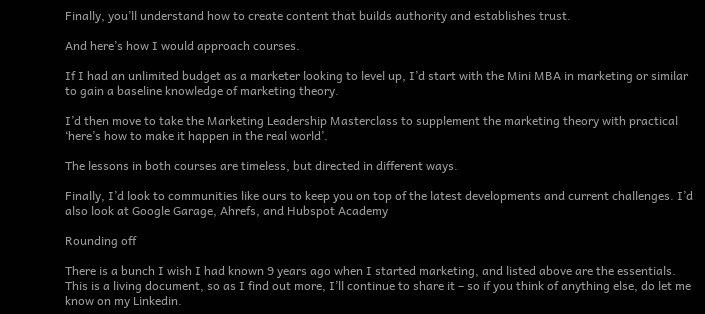Finally, you’ll understand how to create content that builds authority and establishes trust.

And here’s how I would approach courses.

If I had an unlimited budget as a marketer looking to level up, I’d start with the Mini MBA in marketing or similar to gain a baseline knowledge of marketing theory.

I’d then move to take the Marketing Leadership Masterclass to supplement the marketing theory with practical ‘here’s how to make it happen in the real world’.

The lessons in both courses are timeless, but directed in different ways.

Finally, I’d look to communities like ours to keep you on top of the latest developments and current challenges. I’d also look at Google Garage, Ahrefs, and Hubspot Academy

Rounding off

There is a bunch I wish I had known 9 years ago when I started marketing, and listed above are the essentials. This is a living document, so as I find out more, I’ll continue to share it – so if you think of anything else, do let me know on my Linkedin.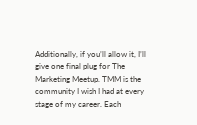Additionally, if you’ll allow it, I’ll give one final plug for The Marketing Meetup. TMM is the community I wish I had at every stage of my career. Each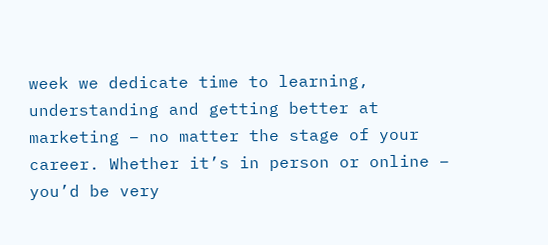week we dedicate time to learning, understanding and getting better at marketing – no matter the stage of your career. Whether it’s in person or online – you’d be very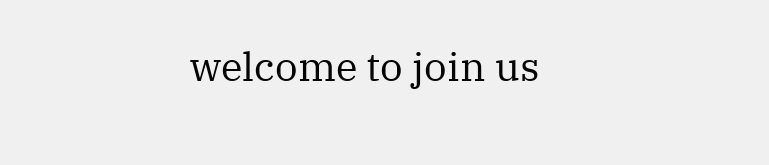welcome to join us